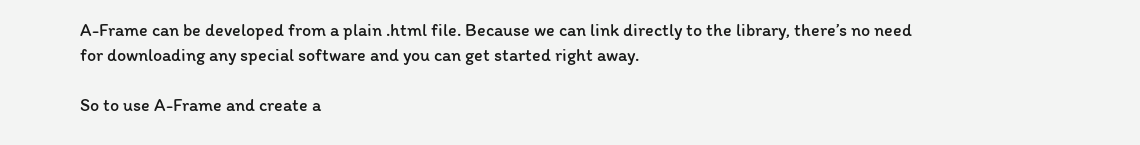A-Frame can be developed from a plain .html file. Because we can link directly to the library, there’s no need for downloading any special software and you can get started right away.

So to use A-Frame and create a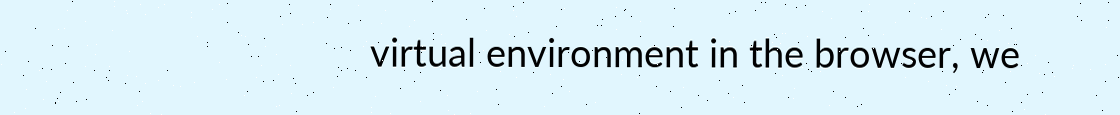virtual environment in the browser, we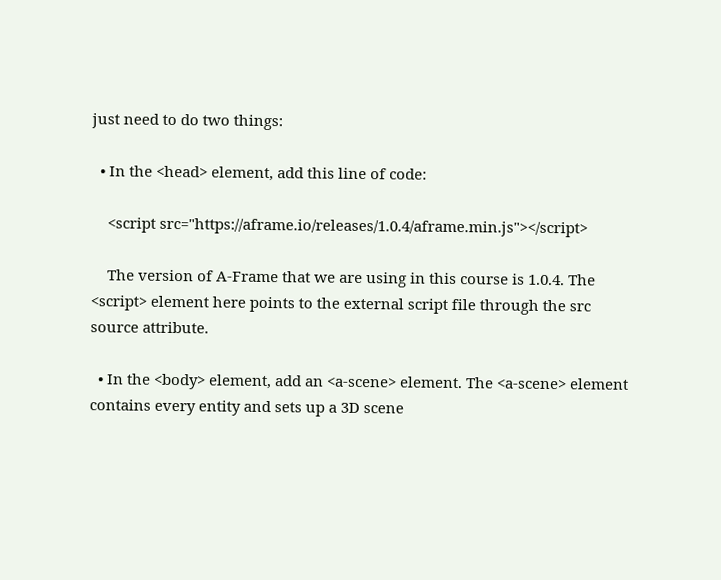just need to do two things:

  • In the <head> element, add this line of code:

    <script src="https://aframe.io/releases/1.0.4/aframe.min.js"></script>

    The version of A-Frame that we are using in this course is 1.0.4. The <script> element here points to the external script file through the src source attribute.

  • In the <body> element, add an <a-scene> element. The <a-scene> element contains every entity and sets up a 3D scene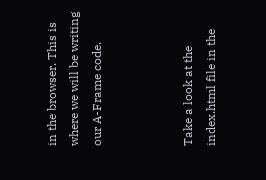in the browser. This is where we will be writing our A-Frame code.



Take a look at the index.html file in the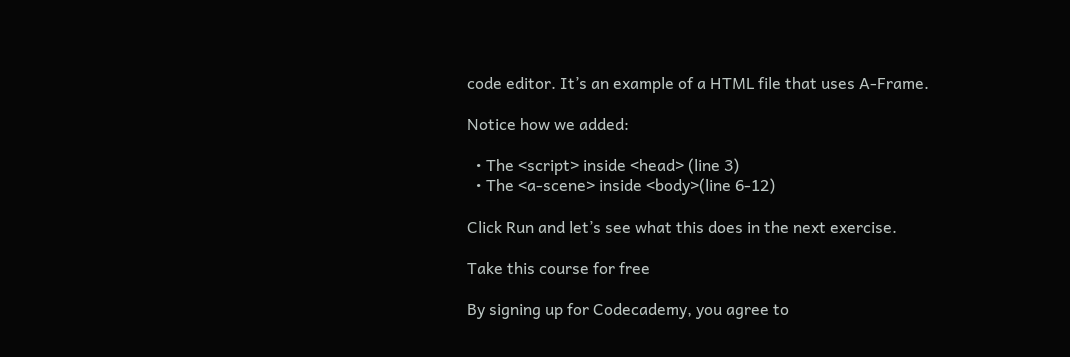code editor. It’s an example of a HTML file that uses A-Frame.

Notice how we added:

  • The <script> inside <head> (line 3)
  • The <a-scene> inside <body>(line 6-12)

Click Run and let’s see what this does in the next exercise.

Take this course for free

By signing up for Codecademy, you agree to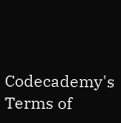Codecademy's Terms of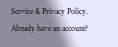Service & Privacy Policy.
Already have an account?